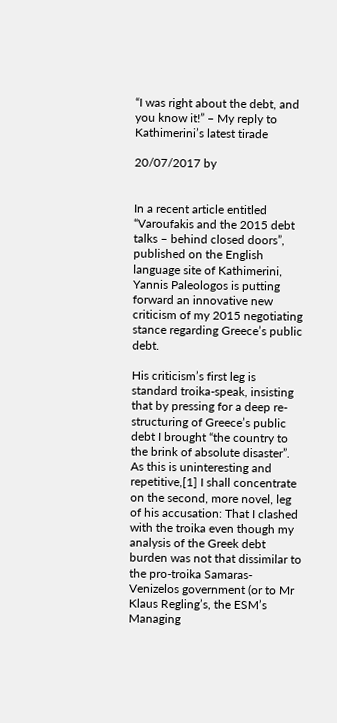“I was right about the debt, and you know it!” – My reply to Kathimerini’s latest tirade

20/07/2017 by


In a recent article entitled “Varoufakis and the 2015 debt talks – behind closed doors”, published on the English language site of Kathimerini, Yannis Paleologos is putting forward an innovative new criticism of my 2015 negotiating stance regarding Greece’s public debt.

His criticism’s first leg is standard troika-speak, insisting that by pressing for a deep re-structuring of Greece’s public debt I brought “the country to the brink of absolute disaster”. As this is uninteresting and repetitive,[1] I shall concentrate on the second, more novel, leg of his accusation: That I clashed with the troika even though my analysis of the Greek debt burden was not that dissimilar to the pro-troika Samaras-Venizelos government (or to Mr Klaus Regling’s, the ESM’s Managing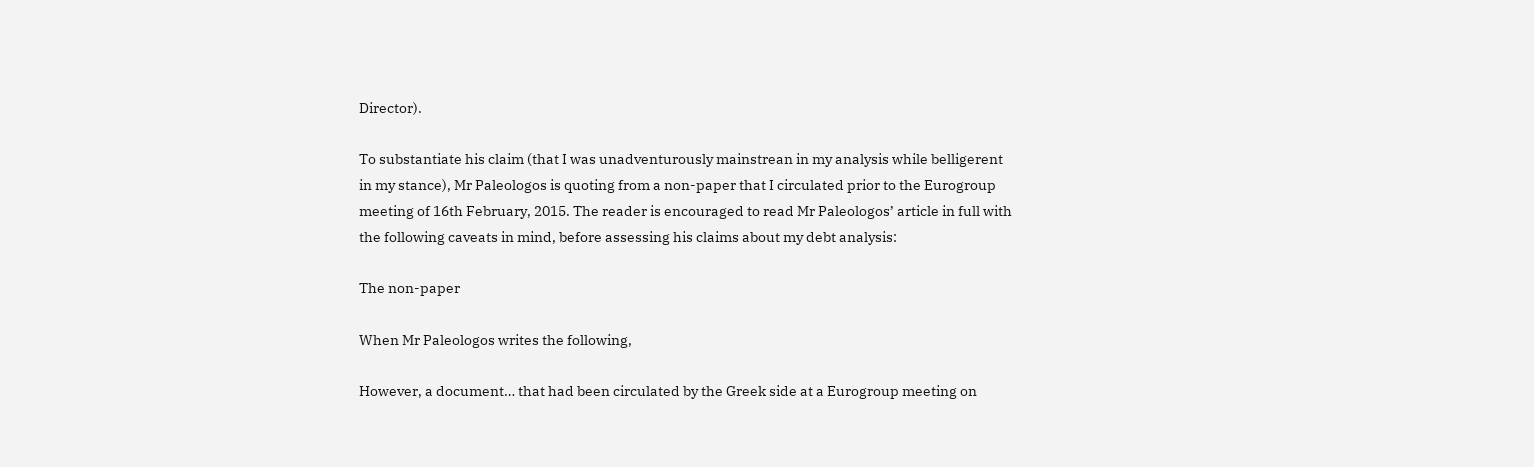Director).

To substantiate his claim (that I was unadventurously mainstrean in my analysis while belligerent in my stance), Mr Paleologos is quoting from a non-paper that I circulated prior to the Eurogroup meeting of 16th February, 2015. The reader is encouraged to read Mr Paleologos’ article in full with the following caveats in mind, before assessing his claims about my debt analysis:

The non-paper

When Mr Paleologos writes the following,

However, a document… that had been circulated by the Greek side at a Eurogroup meeting on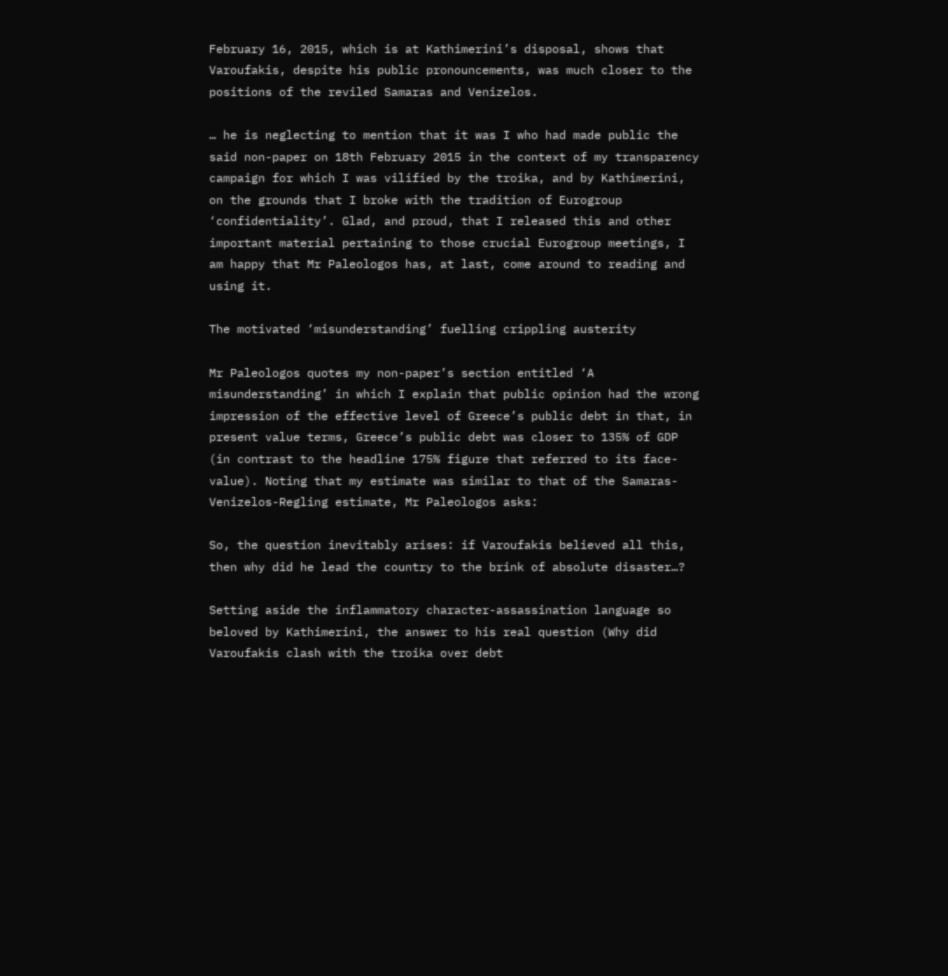February 16, 2015, which is at Kathimerini’s disposal, shows that Varoufakis, despite his public pronouncements, was much closer to the positions of the reviled Samaras and Venizelos.

… he is neglecting to mention that it was I who had made public the said non-paper on 18th February 2015 in the context of my transparency campaign for which I was vilified by the troika, and by Kathimerini, on the grounds that I broke with the tradition of Eurogroup ‘confidentiality’. Glad, and proud, that I released this and other important material pertaining to those crucial Eurogroup meetings, I am happy that Mr Paleologos has, at last, come around to reading and using it.

The motivated ‘misunderstanding’ fuelling crippling austerity

Mr Paleologos quotes my non-paper’s section entitled ‘A misunderstanding’ in which I explain that public opinion had the wrong impression of the effective level of Greece’s public debt in that, in present value terms, Greece’s public debt was closer to 135% of GDP (in contrast to the headline 175% figure that referred to its face-value). Noting that my estimate was similar to that of the Samaras-Venizelos-Regling estimate, Mr Paleologos asks:

So, the question inevitably arises: if Varoufakis believed all this, then why did he lead the country to the brink of absolute disaster…?

Setting aside the inflammatory character-assassination language so beloved by Kathimerini, the answer to his real question (Why did Varoufakis clash with the troika over debt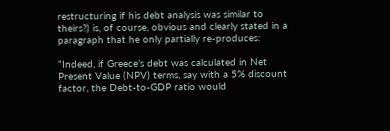restructuring if his debt analysis was similar to theirs?) is, of course, obvious and clearly stated in a paragraph that he only partially re-produces:

“Indeed, if Greece’s debt was calculated in Net Present Value (NPV) terms, say with a 5% discount factor, the Debt-to-GDP ratio would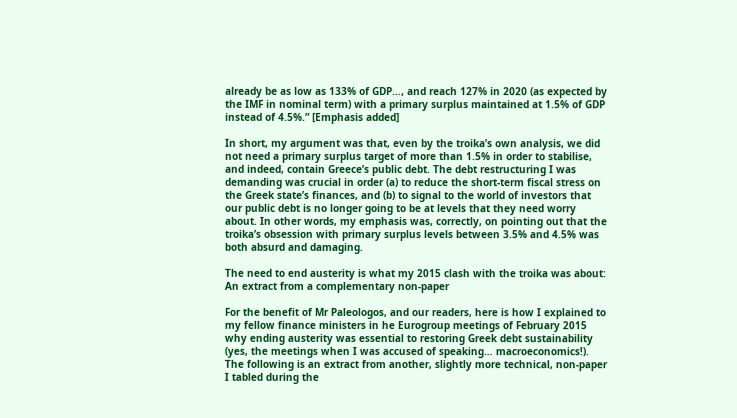already be as low as 133% of GDP…, and reach 127% in 2020 (as expected by the IMF in nominal term) with a primary surplus maintained at 1.5% of GDP instead of 4.5%.” [Emphasis added]

In short, my argument was that, even by the troika’s own analysis, we did not need a primary surplus target of more than 1.5% in order to stabilise, and indeed, contain Greece’s public debt. The debt restructuring I was demanding was crucial in order (a) to reduce the short-term fiscal stress on the Greek state’s finances, and (b) to signal to the world of investors that our public debt is no longer going to be at levels that they need worry about. In other words, my emphasis was, correctly, on pointing out that the troika’s obsession with primary surplus levels between 3.5% and 4.5% was both absurd and damaging.

The need to end austerity is what my 2015 clash with the troika was about: An extract from a complementary non-paper

For the benefit of Mr Paleologos, and our readers, here is how I explained to my fellow finance ministers in he Eurogroup meetings of February 2015 why ending austerity was essential to restoring Greek debt sustainability (yes, the meetings when I was accused of speaking… macroeconomics!). The following is an extract from another, slightly more technical, non-paper I tabled during the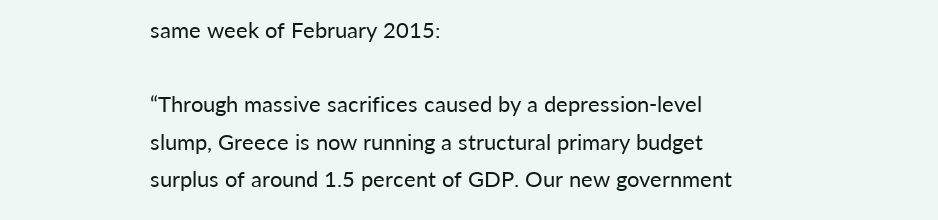same week of February 2015:

“Through massive sacrifices caused by a depression-level slump, Greece is now running a structural primary budget surplus of around 1.5 percent of GDP. Our new government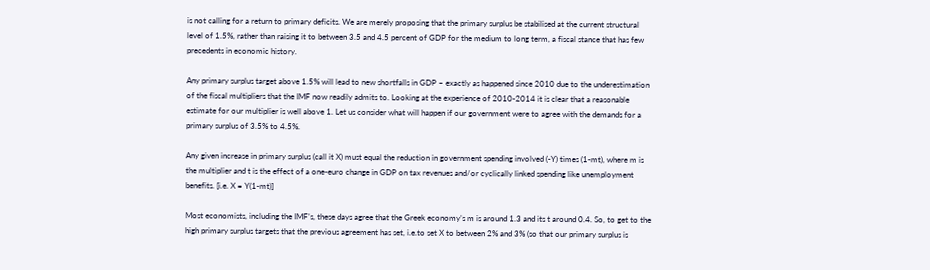is not calling for a return to primary deficits. We are merely proposing that the primary surplus be stabilised at the current structural level of 1.5%, rather than raising it to between 3.5 and 4.5 percent of GDP for the medium to long term, a fiscal stance that has few precedents in economic history.

Any primary surplus target above 1.5% will lead to new shortfalls in GDP – exactly as happened since 2010 due to the underestimation of the fiscal multipliers that the IMF now readily admits to. Looking at the experience of 2010-2014 it is clear that a reasonable estimate for our multiplier is well above 1. Let us consider what will happen if our government were to agree with the demands for a primary surplus of 3.5% to 4.5%.

Any given increase in primary surplus (call it X) must equal the reduction in government spending involved (-Y) times (1-mt), where m is the multiplier and t is the effect of a one-euro change in GDP on tax revenues and/or cyclically linked spending like unemployment benefits. [i.e. X = Y(1-mt)]

Most economists, including the IMF’s, these days agree that the Greek economy’s m is around 1.3 and its t around 0.4. So, to get to the high primary surplus targets that the previous agreement has set, i.e.to set X to between 2% and 3% (so that our primary surplus is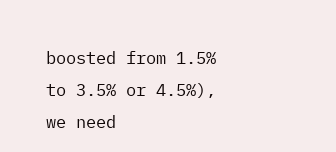boosted from 1.5% to 3.5% or 4.5%), we need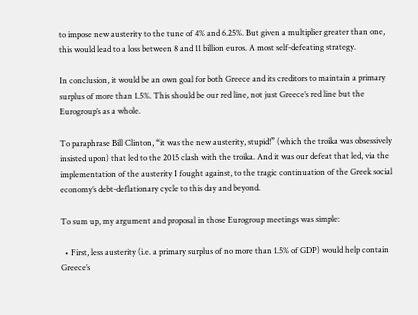to impose new austerity to the tune of 4% and 6.25%. But given a multiplier greater than one, this would lead to a loss between 8 and 11 billion euros. A most self-defeating strategy.

In conclusion, it would be an own goal for both Greece and its creditors to maintain a primary surplus of more than 1.5%. This should be our red line, not just Greece’s red line but the Eurogroup’s as a whole.

To paraphrase Bill Clinton, “it was the new austerity, stupid!” (which the troika was obsessively insisted upon) that led to the 2015 clash with the troika. And it was our defeat that led, via the implementation of the austerity I fought against, to the tragic continuation of the Greek social economy’s debt-deflationary cycle to this day and beyond.

To sum up, my argument and proposal in those Eurogroup meetings was simple:

  • First, less austerity (i.e. a primary surplus of no more than 1.5% of GDP) would help contain Greece’s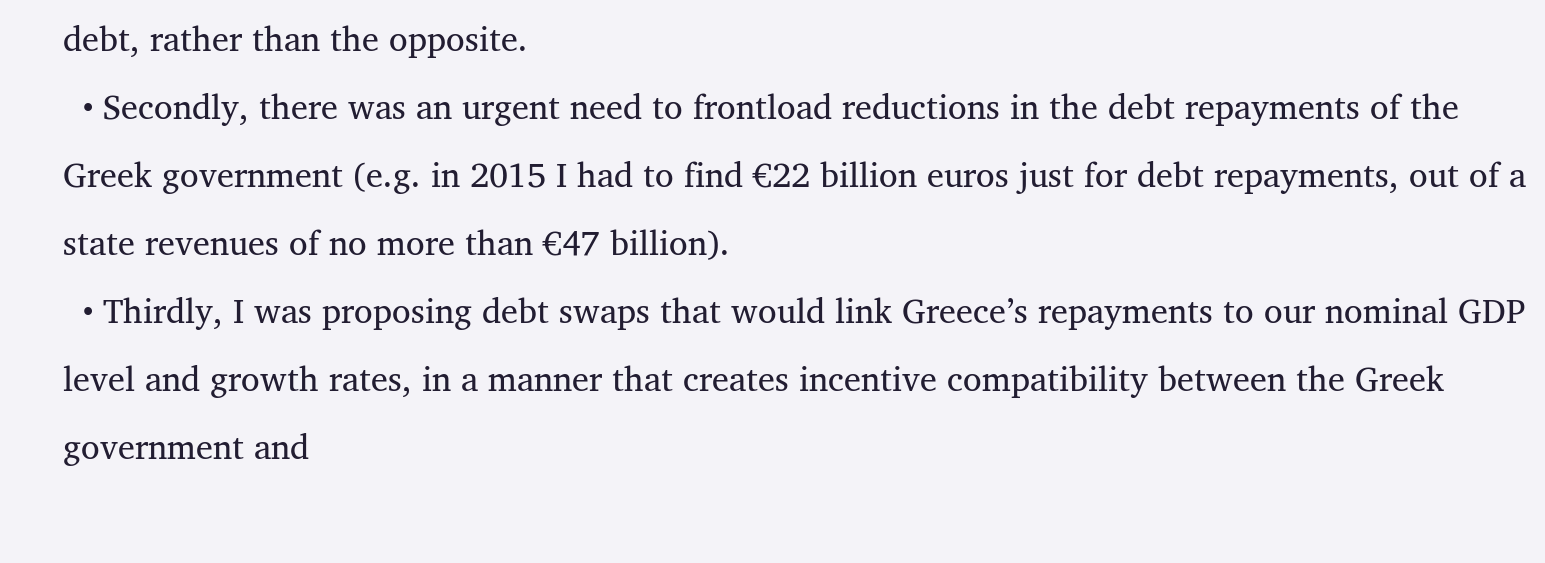debt, rather than the opposite.
  • Secondly, there was an urgent need to frontload reductions in the debt repayments of the Greek government (e.g. in 2015 I had to find €22 billion euros just for debt repayments, out of a state revenues of no more than €47 billion).
  • Thirdly, I was proposing debt swaps that would link Greece’s repayments to our nominal GDP level and growth rates, in a manner that creates incentive compatibility between the Greek government and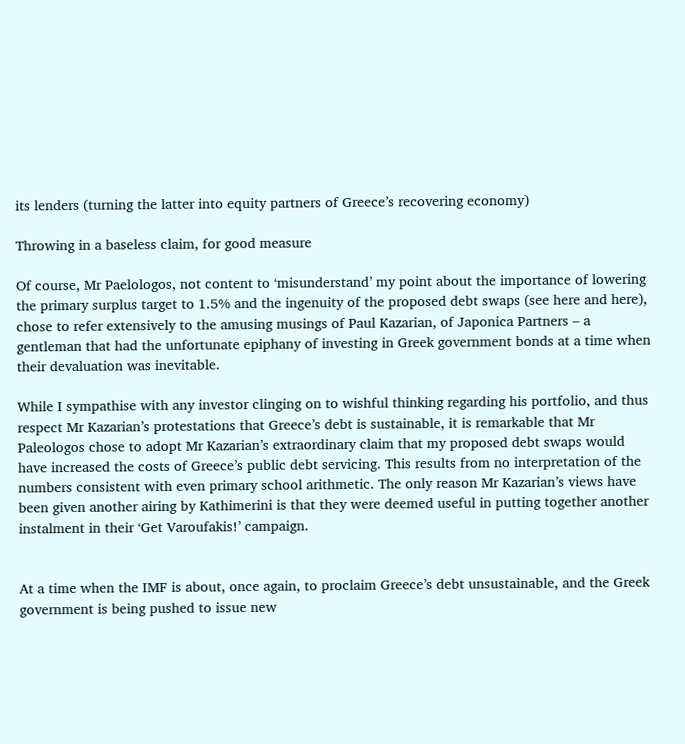its lenders (turning the latter into equity partners of Greece’s recovering economy)

Throwing in a baseless claim, for good measure

Of course, Mr Paelologos, not content to ‘misunderstand’ my point about the importance of lowering the primary surplus target to 1.5% and the ingenuity of the proposed debt swaps (see here and here), chose to refer extensively to the amusing musings of Paul Kazarian, of Japonica Partners – a gentleman that had the unfortunate epiphany of investing in Greek government bonds at a time when their devaluation was inevitable.

While I sympathise with any investor clinging on to wishful thinking regarding his portfolio, and thus respect Mr Kazarian’s protestations that Greece’s debt is sustainable, it is remarkable that Mr Paleologos chose to adopt Mr Kazarian’s extraordinary claim that my proposed debt swaps would have increased the costs of Greece’s public debt servicing. This results from no interpretation of the numbers consistent with even primary school arithmetic. The only reason Mr Kazarian’s views have been given another airing by Kathimerini is that they were deemed useful in putting together another instalment in their ‘Get Varoufakis!’ campaign.


At a time when the IMF is about, once again, to proclaim Greece’s debt unsustainable, and the Greek government is being pushed to issue new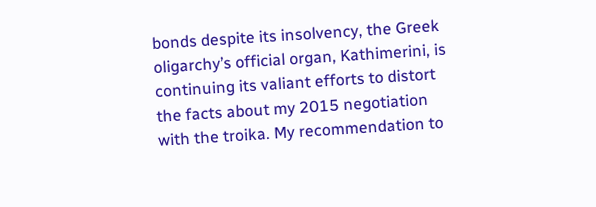bonds despite its insolvency, the Greek oligarchy’s official organ, Kathimerini, is continuing its valiant efforts to distort the facts about my 2015 negotiation with the troika. My recommendation to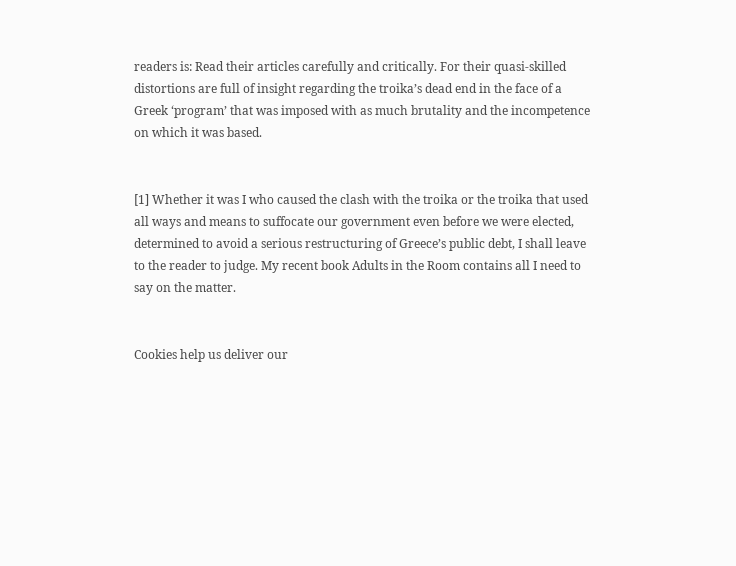readers is: Read their articles carefully and critically. For their quasi-skilled distortions are full of insight regarding the troika’s dead end in the face of a Greek ‘program’ that was imposed with as much brutality and the incompetence on which it was based.


[1] Whether it was I who caused the clash with the troika or the troika that used all ways and means to suffocate our government even before we were elected, determined to avoid a serious restructuring of Greece’s public debt, I shall leave to the reader to judge. My recent book Adults in the Room contains all I need to say on the matter.


Cookies help us deliver our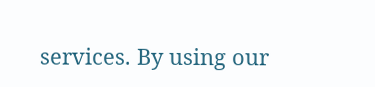services. By using our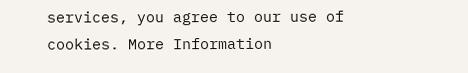services, you agree to our use of cookies. More Information